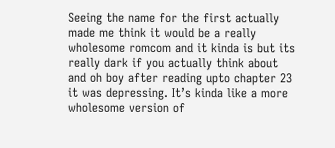Seeing the name for the first actually made me think it would be a really wholesome romcom and it kinda is but its really dark if you actually think about and oh boy after reading upto chapter 23 it was depressing. It’s kinda like a more wholesome version of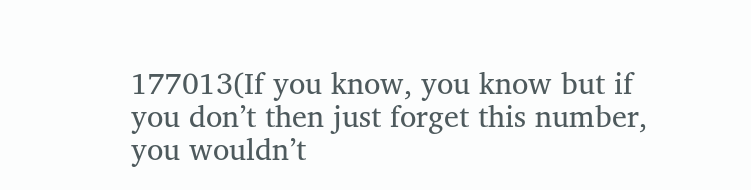177013(If you know, you know but if you don’t then just forget this number, you wouldn’t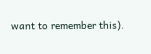want to remember this).